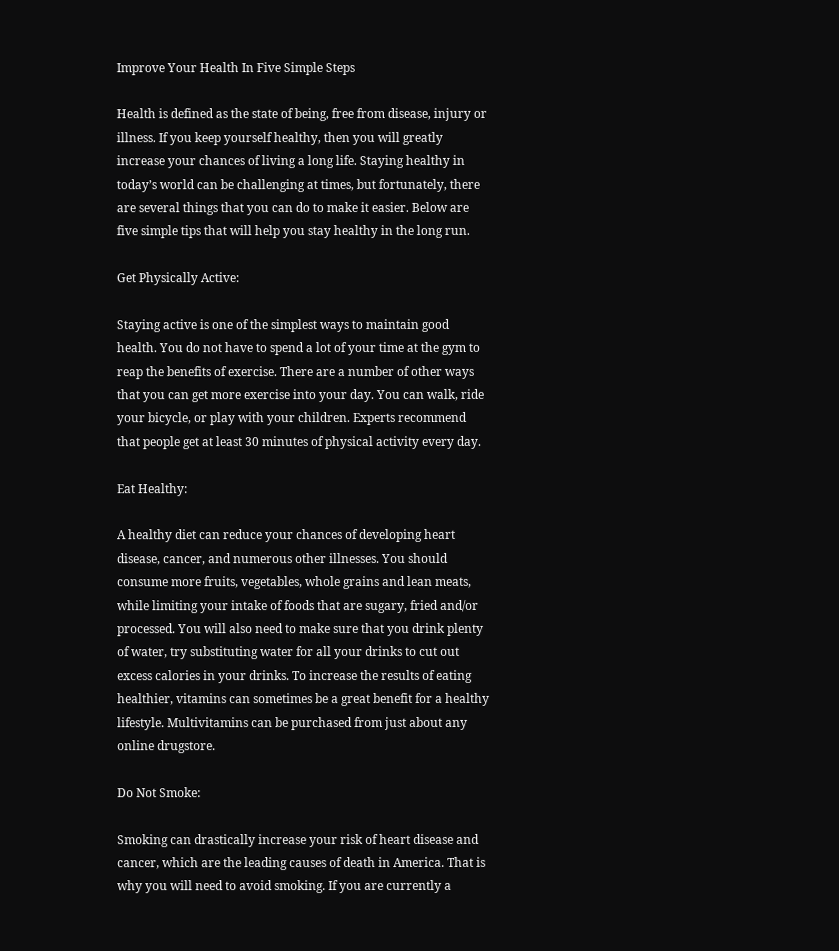Improve Your Health In Five Simple Steps

Health is defined as the state of being, free from disease, injury or illness. If you keep yourself healthy, then you will greatly increase your chances of living a long life. Staying healthy in today’s world can be challenging at times, but fortunately, there are several things that you can do to make it easier. Below are five simple tips that will help you stay healthy in the long run.

Get Physically Active:

Staying active is one of the simplest ways to maintain good health. You do not have to spend a lot of your time at the gym to reap the benefits of exercise. There are a number of other ways that you can get more exercise into your day. You can walk, ride your bicycle, or play with your children. Experts recommend that people get at least 30 minutes of physical activity every day.

Eat Healthy:

A healthy diet can reduce your chances of developing heart disease, cancer, and numerous other illnesses. You should consume more fruits, vegetables, whole grains and lean meats, while limiting your intake of foods that are sugary, fried and/or processed. You will also need to make sure that you drink plenty of water, try substituting water for all your drinks to cut out excess calories in your drinks. To increase the results of eating healthier, vitamins can sometimes be a great benefit for a healthy lifestyle. Multivitamins can be purchased from just about any online drugstore.

Do Not Smoke:

Smoking can drastically increase your risk of heart disease and cancer, which are the leading causes of death in America. That is why you will need to avoid smoking. If you are currently a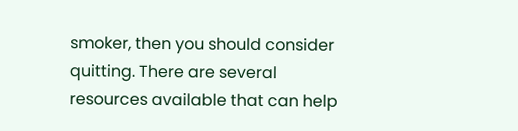smoker, then you should consider quitting. There are several resources available that can help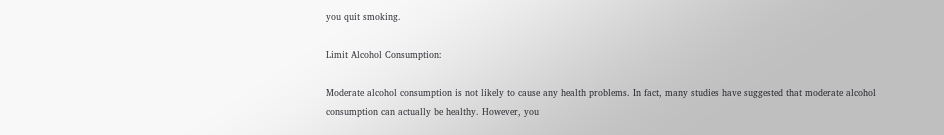you quit smoking.

Limit Alcohol Consumption:

Moderate alcohol consumption is not likely to cause any health problems. In fact, many studies have suggested that moderate alcohol consumption can actually be healthy. However, you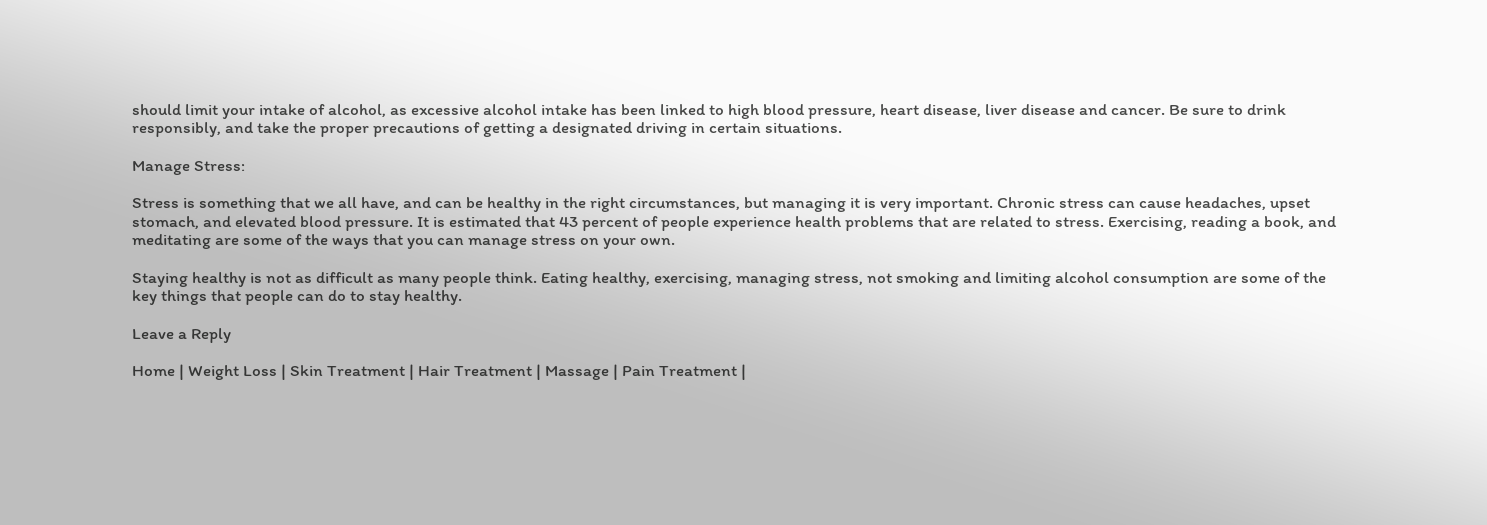should limit your intake of alcohol, as excessive alcohol intake has been linked to high blood pressure, heart disease, liver disease and cancer. Be sure to drink responsibly, and take the proper precautions of getting a designated driving in certain situations.

Manage Stress:

Stress is something that we all have, and can be healthy in the right circumstances, but managing it is very important. Chronic stress can cause headaches, upset stomach, and elevated blood pressure. It is estimated that 43 percent of people experience health problems that are related to stress. Exercising, reading a book, and meditating are some of the ways that you can manage stress on your own.

Staying healthy is not as difficult as many people think. Eating healthy, exercising, managing stress, not smoking and limiting alcohol consumption are some of the key things that people can do to stay healthy.

Leave a Reply

Home | Weight Loss | Skin Treatment | Hair Treatment | Massage | Pain Treatment |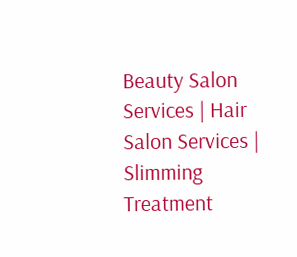Beauty Salon Services | Hair Salon Services | Slimming Treatment